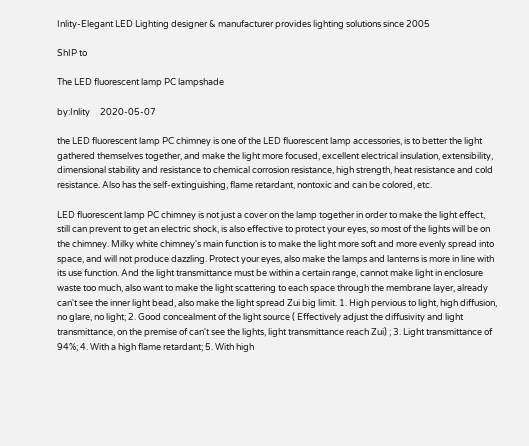Inlity-Elegant LED Lighting designer & manufacturer provides lighting solutions since 2005

ShIP to

The LED fluorescent lamp PC lampshade

by:Inlity     2020-05-07

the LED fluorescent lamp PC chimney is one of the LED fluorescent lamp accessories, is to better the light gathered themselves together, and make the light more focused, excellent electrical insulation, extensibility, dimensional stability and resistance to chemical corrosion resistance, high strength, heat resistance and cold resistance. Also has the self-extinguishing, flame retardant, nontoxic and can be colored, etc.

LED fluorescent lamp PC chimney is not just a cover on the lamp together in order to make the light effect, still can prevent to get an electric shock, is also effective to protect your eyes, so most of the lights will be on the chimney. Milky white chimney's main function is to make the light more soft and more evenly spread into space, and will not produce dazzling. Protect your eyes, also make the lamps and lanterns is more in line with its use function. And the light transmittance must be within a certain range, cannot make light in enclosure waste too much, also want to make the light scattering to each space through the membrane layer, already can't see the inner light bead, also make the light spread Zui big limit. 1. High pervious to light, high diffusion, no glare, no light; 2. Good concealment of the light source ( Effectively adjust the diffusivity and light transmittance, on the premise of can't see the lights, light transmittance reach Zui) ; 3. Light transmittance of 94%; 4. With a high flame retardant; 5. With high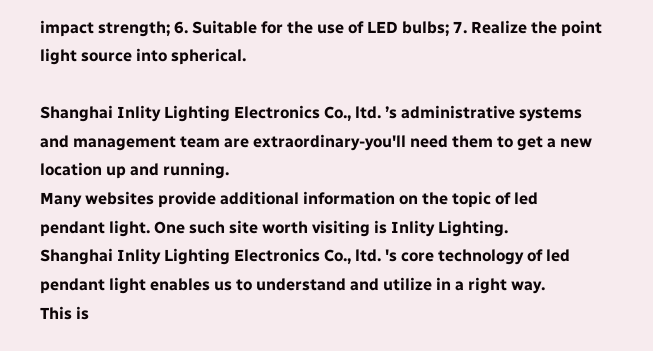impact strength; 6. Suitable for the use of LED bulbs; 7. Realize the point light source into spherical.

Shanghai Inlity Lighting Electronics Co., ltd. ’s administrative systems and management team are extraordinary-you'll need them to get a new location up and running.
Many websites provide additional information on the topic of led pendant light. One such site worth visiting is Inlity Lighting.
Shanghai Inlity Lighting Electronics Co., ltd. 's core technology of led pendant light enables us to understand and utilize in a right way.
This is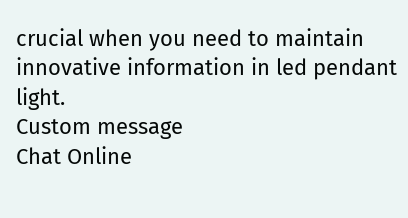crucial when you need to maintain innovative information in led pendant light.
Custom message
Chat Online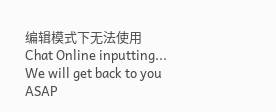编辑模式下无法使用
Chat Online inputting...
We will get back to you ASAP